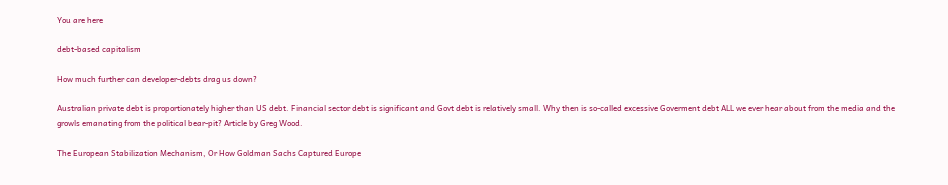You are here

debt-based capitalism

How much further can developer-debts drag us down?

Australian private debt is proportionately higher than US debt. Financial sector debt is significant and Govt debt is relatively small. Why then is so-called excessive Goverment debt ALL we ever hear about from the media and the growls emanating from the political bear-pit? Article by Greg Wood.

The European Stabilization Mechanism, Or How Goldman Sachs Captured Europe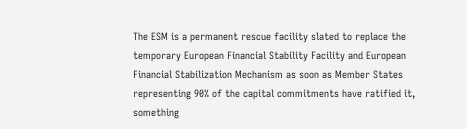The ESM is a permanent rescue facility slated to replace the temporary European Financial Stability Facility and European Financial Stabilization Mechanism as soon as Member States representing 90% of the capital commitments have ratified it, something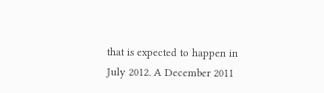that is expected to happen in July 2012. A December 2011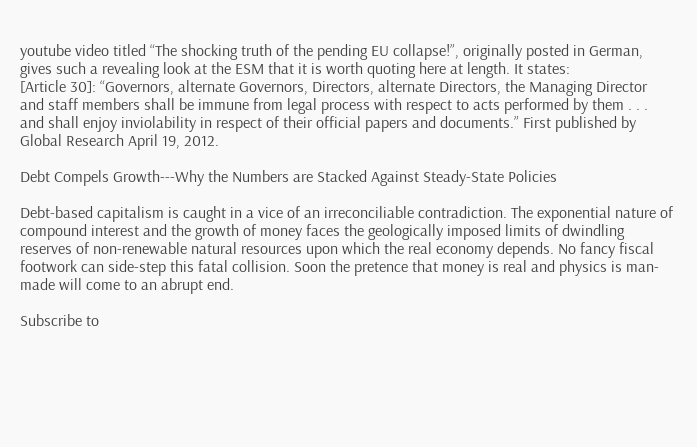youtube video titled “The shocking truth of the pending EU collapse!”, originally posted in German, gives such a revealing look at the ESM that it is worth quoting here at length. It states:
[Article 30]: “Governors, alternate Governors, Directors, alternate Directors, the Managing Director and staff members shall be immune from legal process with respect to acts performed by them . . . and shall enjoy inviolability in respect of their official papers and documents.” First published by Global Research April 19, 2012.

Debt Compels Growth---Why the Numbers are Stacked Against Steady-State Policies

Debt-based capitalism is caught in a vice of an irreconciliable contradiction. The exponential nature of compound interest and the growth of money faces the geologically imposed limits of dwindling reserves of non-renewable natural resources upon which the real economy depends. No fancy fiscal footwork can side-step this fatal collision. Soon the pretence that money is real and physics is man-made will come to an abrupt end.

Subscribe to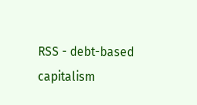RSS - debt-based capitalism